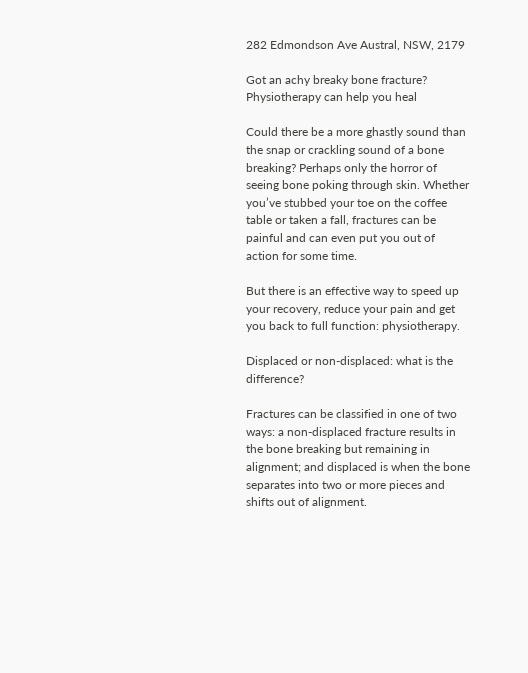282 Edmondson Ave Austral, NSW, 2179

Got an achy breaky bone fracture? Physiotherapy can help you heal

Could there be a more ghastly sound than the snap or crackling sound of a bone breaking? Perhaps only the horror of seeing bone poking through skin. Whether you’ve stubbed your toe on the coffee table or taken a fall, fractures can be painful and can even put you out of action for some time.

But there is an effective way to speed up your recovery, reduce your pain and get you back to full function: physiotherapy.

Displaced or non-displaced: what is the difference?

Fractures can be classified in one of two ways: a non-displaced fracture results in the bone breaking but remaining in alignment; and displaced is when the bone separates into two or more pieces and shifts out of alignment.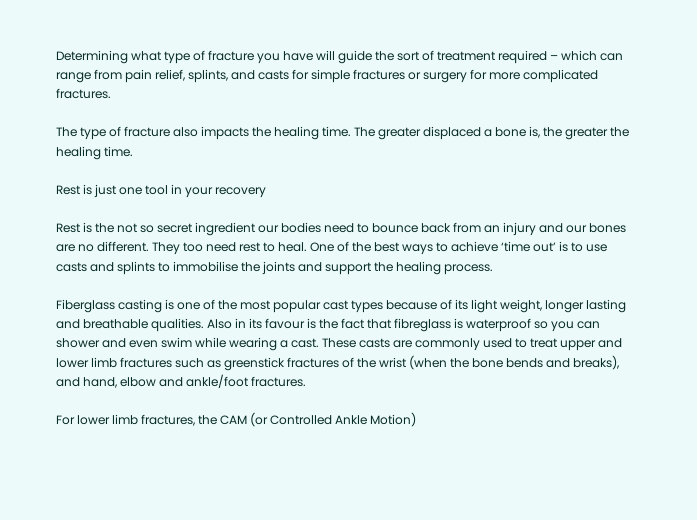Determining what type of fracture you have will guide the sort of treatment required – which can range from pain relief, splints, and casts for simple fractures or surgery for more complicated fractures.

The type of fracture also impacts the healing time. The greater displaced a bone is, the greater the healing time.

Rest is just one tool in your recovery

Rest is the not so secret ingredient our bodies need to bounce back from an injury and our bones are no different. They too need rest to heal. One of the best ways to achieve ‘time out’ is to use casts and splints to immobilise the joints and support the healing process.

Fiberglass casting is one of the most popular cast types because of its light weight, longer lasting and breathable qualities. Also in its favour is the fact that fibreglass is waterproof so you can shower and even swim while wearing a cast. These casts are commonly used to treat upper and lower limb fractures such as greenstick fractures of the wrist (when the bone bends and breaks), and hand, elbow and ankle/foot fractures.

For lower limb fractures, the CAM (or Controlled Ankle Motion)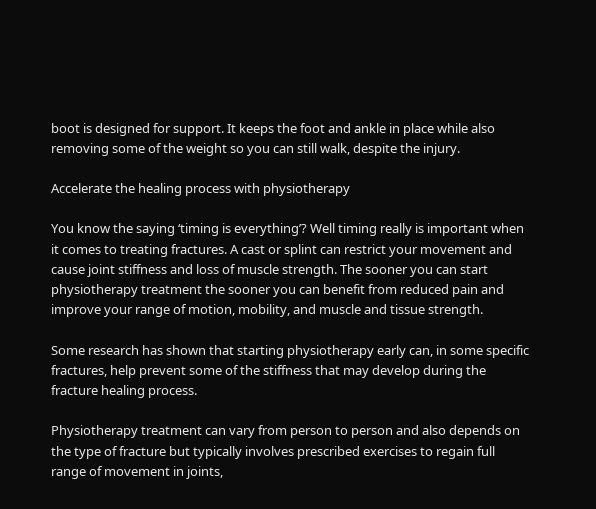boot is designed for support. It keeps the foot and ankle in place while also removing some of the weight so you can still walk, despite the injury.

Accelerate the healing process with physiotherapy

You know the saying ‘timing is everything’? Well timing really is important when it comes to treating fractures. A cast or splint can restrict your movement and cause joint stiffness and loss of muscle strength. The sooner you can start physiotherapy treatment the sooner you can benefit from reduced pain and improve your range of motion, mobility, and muscle and tissue strength.

Some research has shown that starting physiotherapy early can, in some specific fractures, help prevent some of the stiffness that may develop during the fracture healing process.

Physiotherapy treatment can vary from person to person and also depends on the type of fracture but typically involves prescribed exercises to regain full range of movement in joints,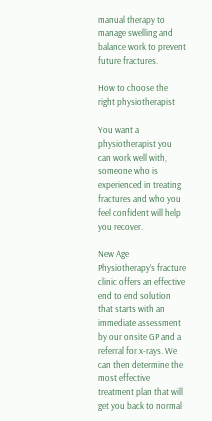manual therapy to manage swelling and balance work to prevent future fractures.

How to choose the right physiotherapist

You want a physiotherapist you can work well with, someone who is experienced in treating fractures and who you feel confident will help you recover.

New Age Physiotherapy’s fracture clinic offers an effective end to end solution that starts with an immediate assessment by our onsite GP and a referral for x-rays. We can then determine the most effective treatment plan that will get you back to normal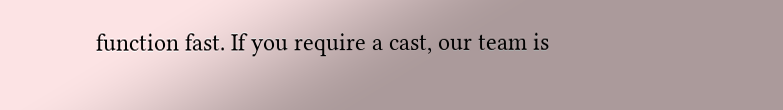function fast. If you require a cast, our team is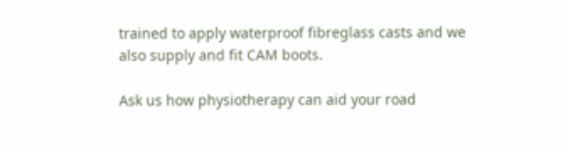trained to apply waterproof fibreglass casts and we also supply and fit CAM boots.

Ask us how physiotherapy can aid your road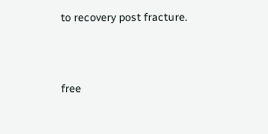to recovery post fracture.


free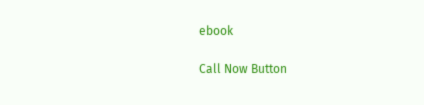ebook

Call Now Button